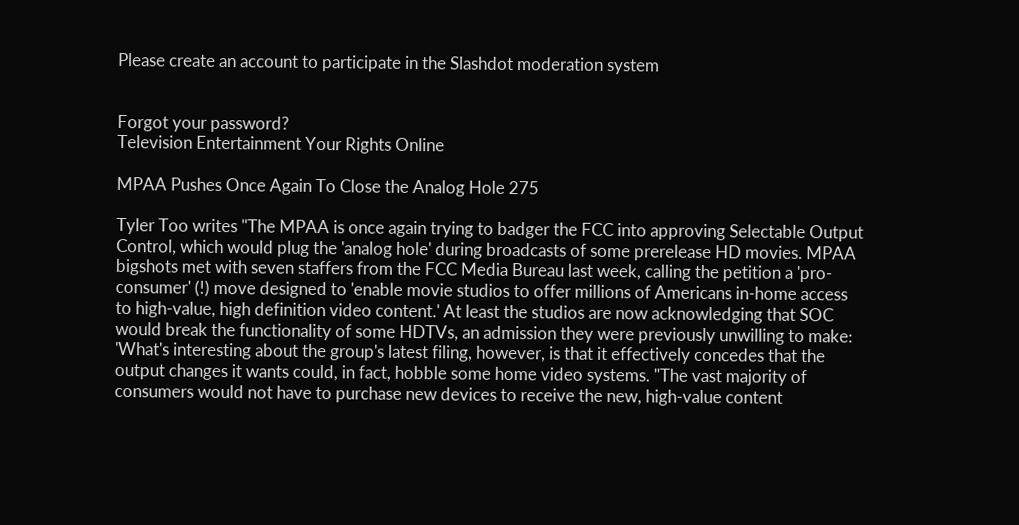Please create an account to participate in the Slashdot moderation system


Forgot your password?
Television Entertainment Your Rights Online

MPAA Pushes Once Again To Close the Analog Hole 275

Tyler Too writes "The MPAA is once again trying to badger the FCC into approving Selectable Output Control, which would plug the 'analog hole' during broadcasts of some prerelease HD movies. MPAA bigshots met with seven staffers from the FCC Media Bureau last week, calling the petition a 'pro-consumer' (!) move designed to 'enable movie studios to offer millions of Americans in-home access to high-value, high definition video content.' At least the studios are now acknowledging that SOC would break the functionality of some HDTVs, an admission they were previously unwilling to make: 'What's interesting about the group's latest filing, however, is that it effectively concedes that the output changes it wants could, in fact, hobble some home video systems. "The vast majority of consumers would not have to purchase new devices to receive the new, high-value content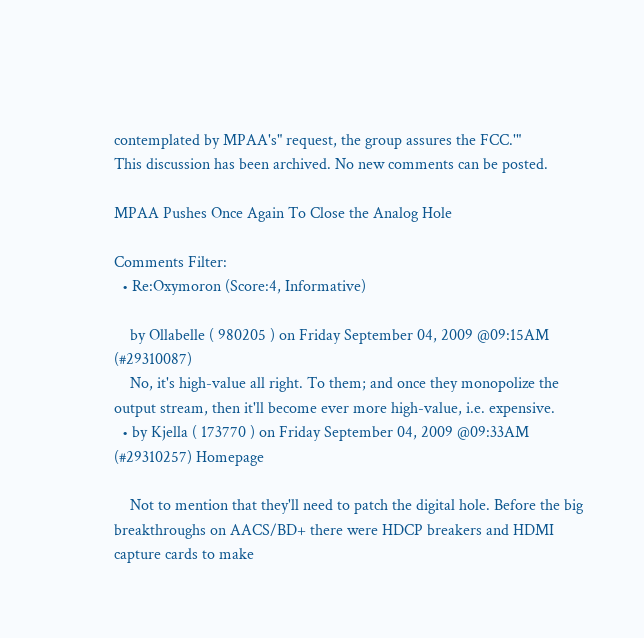contemplated by MPAA's" request, the group assures the FCC.'"
This discussion has been archived. No new comments can be posted.

MPAA Pushes Once Again To Close the Analog Hole

Comments Filter:
  • Re:Oxymoron (Score:4, Informative)

    by Ollabelle ( 980205 ) on Friday September 04, 2009 @09:15AM (#29310087)
    No, it's high-value all right. To them; and once they monopolize the output stream, then it'll become ever more high-value, i.e. expensive.
  • by Kjella ( 173770 ) on Friday September 04, 2009 @09:33AM (#29310257) Homepage

    Not to mention that they'll need to patch the digital hole. Before the big breakthroughs on AACS/BD+ there were HDCP breakers and HDMI capture cards to make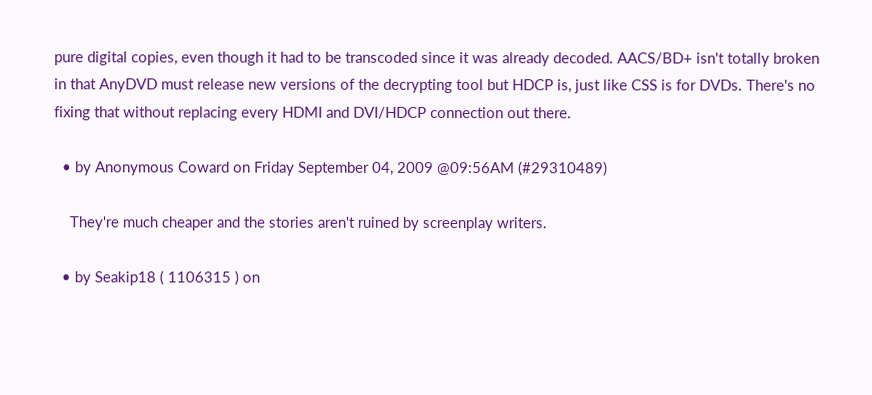pure digital copies, even though it had to be transcoded since it was already decoded. AACS/BD+ isn't totally broken in that AnyDVD must release new versions of the decrypting tool but HDCP is, just like CSS is for DVDs. There's no fixing that without replacing every HDMI and DVI/HDCP connection out there.

  • by Anonymous Coward on Friday September 04, 2009 @09:56AM (#29310489)

    They're much cheaper and the stories aren't ruined by screenplay writers.

  • by Seakip18 ( 1106315 ) on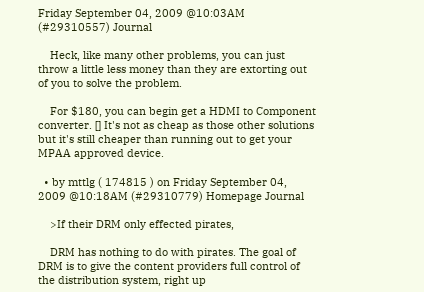Friday September 04, 2009 @10:03AM (#29310557) Journal

    Heck, like many other problems, you can just throw a little less money than they are extorting out of you to solve the problem.

    For $180, you can begin get a HDMI to Component converter. [] It's not as cheap as those other solutions but it's still cheaper than running out to get your MPAA approved device.

  • by mttlg ( 174815 ) on Friday September 04, 2009 @10:18AM (#29310779) Homepage Journal

    >If their DRM only effected pirates,

    DRM has nothing to do with pirates. The goal of DRM is to give the content providers full control of the distribution system, right up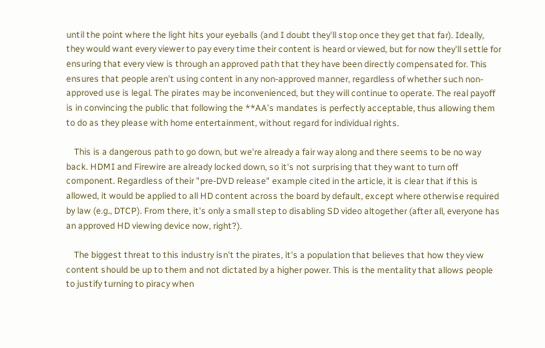until the point where the light hits your eyeballs (and I doubt they'll stop once they get that far). Ideally, they would want every viewer to pay every time their content is heard or viewed, but for now they'll settle for ensuring that every view is through an approved path that they have been directly compensated for. This ensures that people aren't using content in any non-approved manner, regardless of whether such non-approved use is legal. The pirates may be inconvenienced, but they will continue to operate. The real payoff is in convincing the public that following the **AA's mandates is perfectly acceptable, thus allowing them to do as they please with home entertainment, without regard for individual rights.

    This is a dangerous path to go down, but we're already a fair way along and there seems to be no way back. HDMI and Firewire are already locked down, so it's not surprising that they want to turn off component. Regardless of their "pre-DVD release" example cited in the article, it is clear that if this is allowed, it would be applied to all HD content across the board by default, except where otherwise required by law (e.g., DTCP). From there, it's only a small step to disabling SD video altogether (after all, everyone has an approved HD viewing device now, right?).

    The biggest threat to this industry isn't the pirates, it's a population that believes that how they view content should be up to them and not dictated by a higher power. This is the mentality that allows people to justify turning to piracy when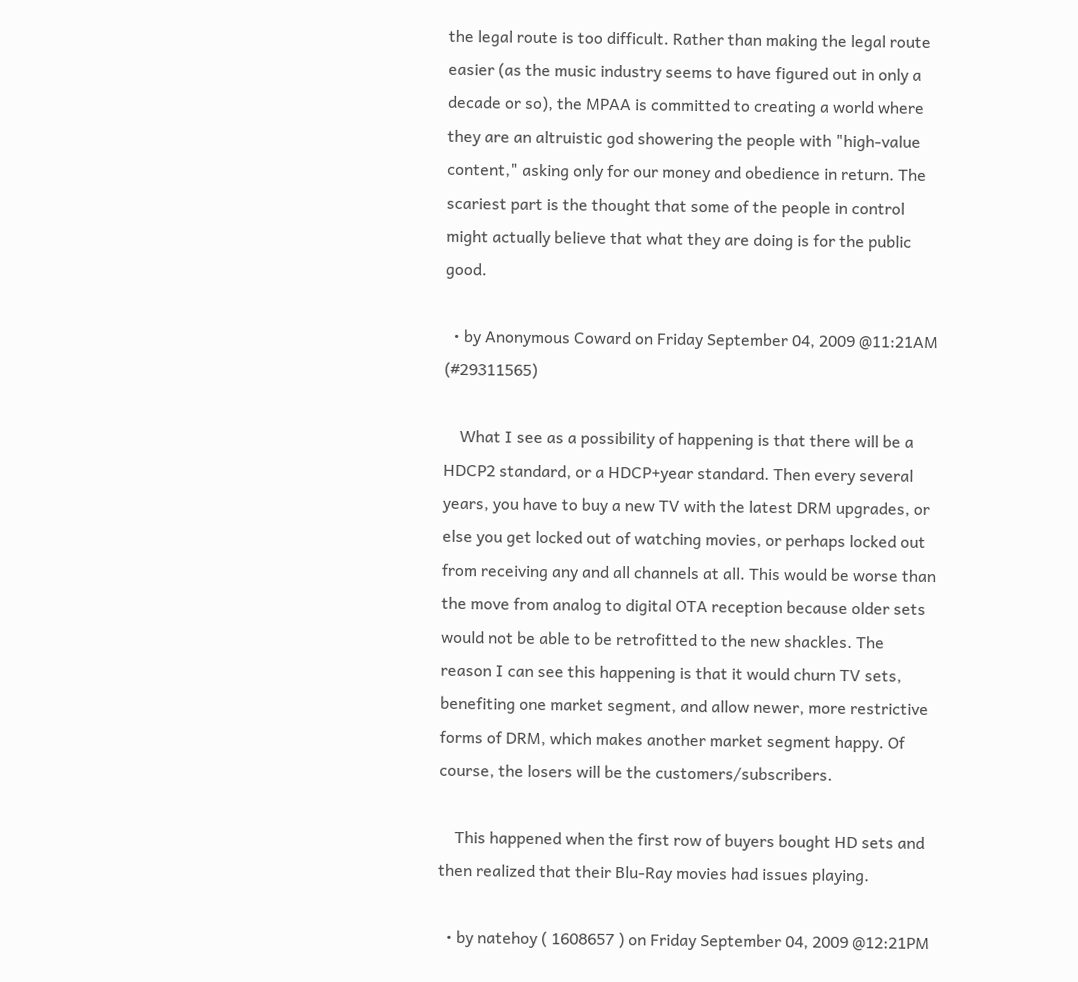the legal route is too difficult. Rather than making the legal route easier (as the music industry seems to have figured out in only a decade or so), the MPAA is committed to creating a world where they are an altruistic god showering the people with "high-value content," asking only for our money and obedience in return. The scariest part is the thought that some of the people in control might actually believe that what they are doing is for the public good.

  • by Anonymous Coward on Friday September 04, 2009 @11:21AM (#29311565)

    What I see as a possibility of happening is that there will be a HDCP2 standard, or a HDCP+year standard. Then every several years, you have to buy a new TV with the latest DRM upgrades, or else you get locked out of watching movies, or perhaps locked out from receiving any and all channels at all. This would be worse than the move from analog to digital OTA reception because older sets would not be able to be retrofitted to the new shackles. The reason I can see this happening is that it would churn TV sets, benefiting one market segment, and allow newer, more restrictive forms of DRM, which makes another market segment happy. Of course, the losers will be the customers/subscribers.

    This happened when the first row of buyers bought HD sets and then realized that their Blu-Ray movies had issues playing.

  • by natehoy ( 1608657 ) on Friday September 04, 2009 @12:21PM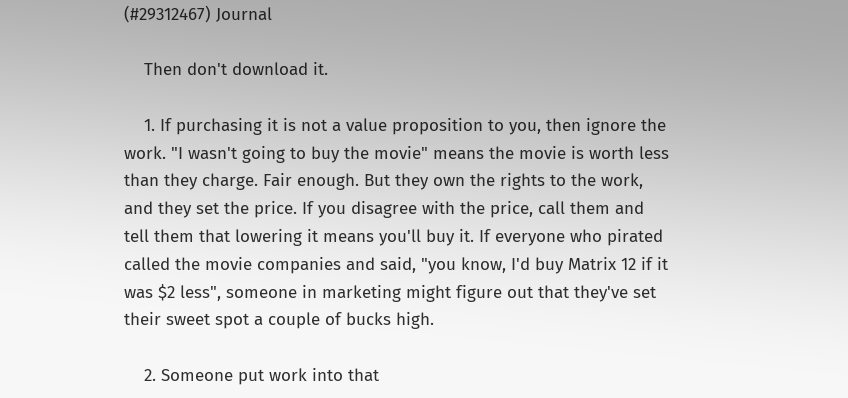(#29312467) Journal

    Then don't download it.

    1. If purchasing it is not a value proposition to you, then ignore the work. "I wasn't going to buy the movie" means the movie is worth less than they charge. Fair enough. But they own the rights to the work, and they set the price. If you disagree with the price, call them and tell them that lowering it means you'll buy it. If everyone who pirated called the movie companies and said, "you know, I'd buy Matrix 12 if it was $2 less", someone in marketing might figure out that they've set their sweet spot a couple of bucks high.

    2. Someone put work into that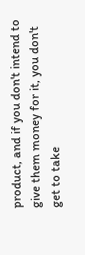product, and if you don't intend to give them money for it, you don't get to take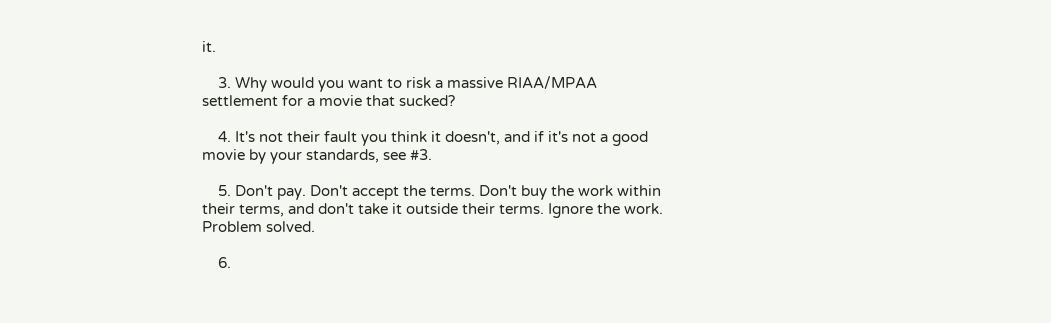it.

    3. Why would you want to risk a massive RIAA/MPAA settlement for a movie that sucked?

    4. It's not their fault you think it doesn't, and if it's not a good movie by your standards, see #3.

    5. Don't pay. Don't accept the terms. Don't buy the work within their terms, and don't take it outside their terms. Ignore the work. Problem solved.

    6.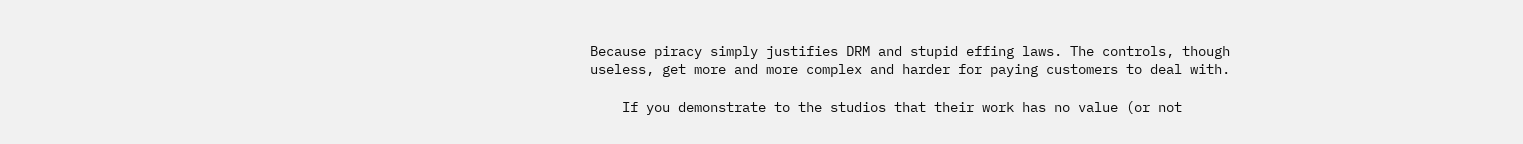Because piracy simply justifies DRM and stupid effing laws. The controls, though useless, get more and more complex and harder for paying customers to deal with.

    If you demonstrate to the studios that their work has no value (or not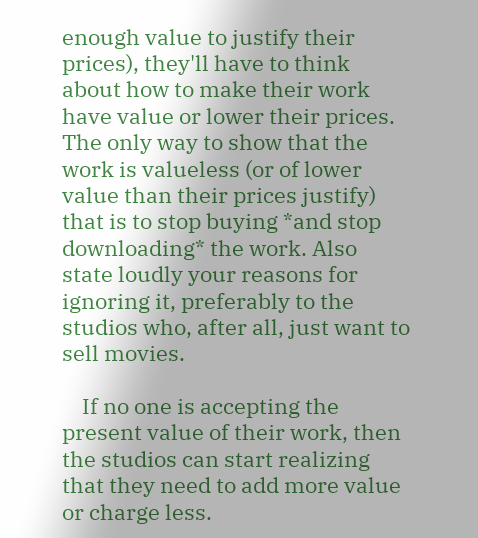enough value to justify their prices), they'll have to think about how to make their work have value or lower their prices. The only way to show that the work is valueless (or of lower value than their prices justify) that is to stop buying *and stop downloading* the work. Also state loudly your reasons for ignoring it, preferably to the studios who, after all, just want to sell movies.

    If no one is accepting the present value of their work, then the studios can start realizing that they need to add more value or charge less.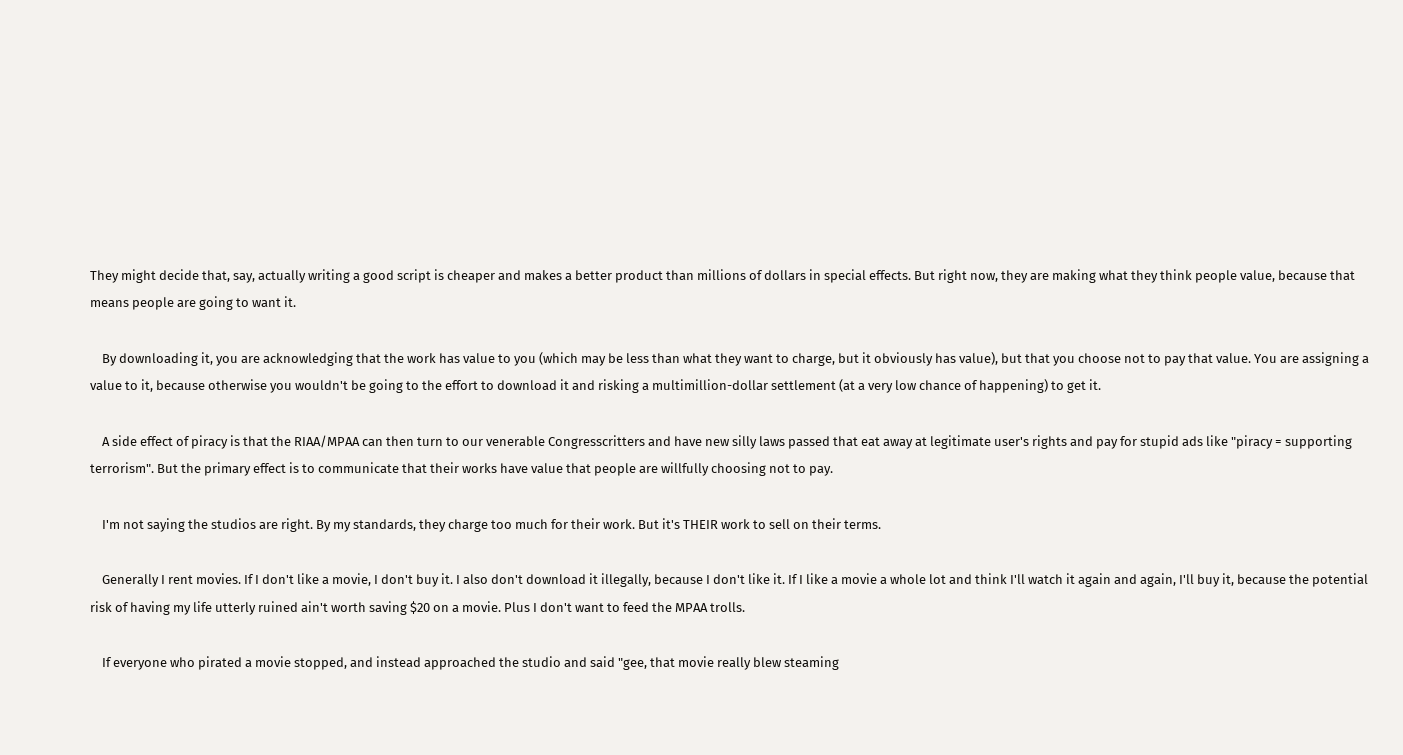They might decide that, say, actually writing a good script is cheaper and makes a better product than millions of dollars in special effects. But right now, they are making what they think people value, because that means people are going to want it.

    By downloading it, you are acknowledging that the work has value to you (which may be less than what they want to charge, but it obviously has value), but that you choose not to pay that value. You are assigning a value to it, because otherwise you wouldn't be going to the effort to download it and risking a multimillion-dollar settlement (at a very low chance of happening) to get it.

    A side effect of piracy is that the RIAA/MPAA can then turn to our venerable Congresscritters and have new silly laws passed that eat away at legitimate user's rights and pay for stupid ads like "piracy = supporting terrorism". But the primary effect is to communicate that their works have value that people are willfully choosing not to pay.

    I'm not saying the studios are right. By my standards, they charge too much for their work. But it's THEIR work to sell on their terms.

    Generally I rent movies. If I don't like a movie, I don't buy it. I also don't download it illegally, because I don't like it. If I like a movie a whole lot and think I'll watch it again and again, I'll buy it, because the potential risk of having my life utterly ruined ain't worth saving $20 on a movie. Plus I don't want to feed the MPAA trolls.

    If everyone who pirated a movie stopped, and instead approached the studio and said "gee, that movie really blew steaming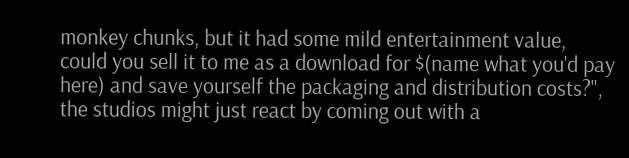monkey chunks, but it had some mild entertainment value, could you sell it to me as a download for $(name what you'd pay here) and save yourself the packaging and distribution costs?", the studios might just react by coming out with a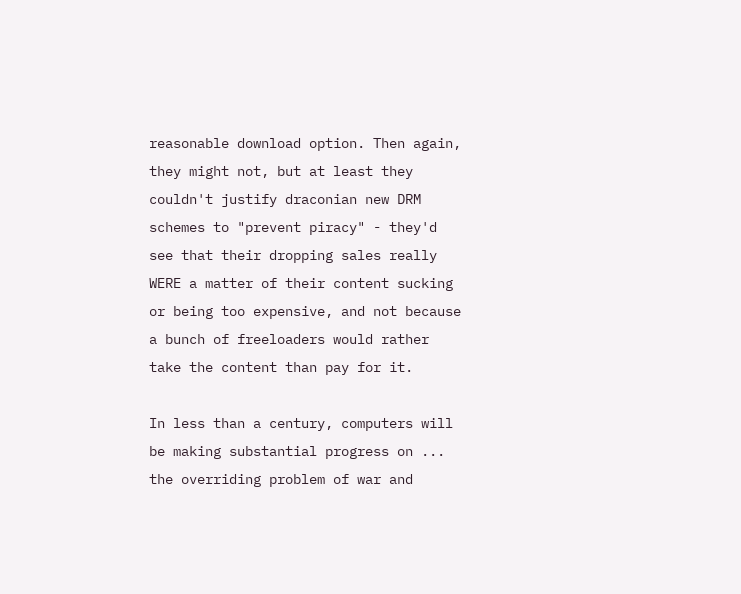reasonable download option. Then again, they might not, but at least they couldn't justify draconian new DRM schemes to "prevent piracy" - they'd see that their dropping sales really WERE a matter of their content sucking or being too expensive, and not because a bunch of freeloaders would rather take the content than pay for it.

In less than a century, computers will be making substantial progress on ... the overriding problem of war and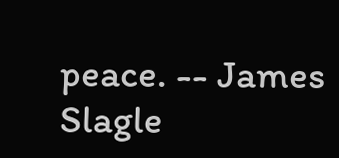peace. -- James Slagle